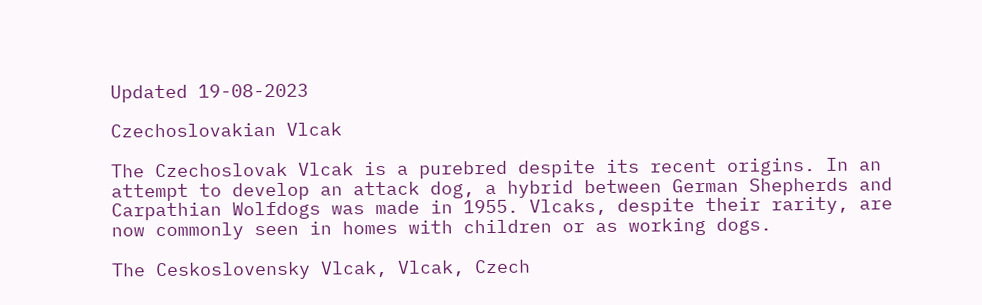Updated 19-08-2023

Czechoslovakian Vlcak

The Czechoslovak Vlcak is a purebred despite its recent origins. In an attempt to develop an attack dog, a hybrid between German Shepherds and Carpathian Wolfdogs was made in 1955. Vlcaks, despite their rarity, are now commonly seen in homes with children or as working dogs.

The Ceskoslovensky Vlcak, Vlcak, Czech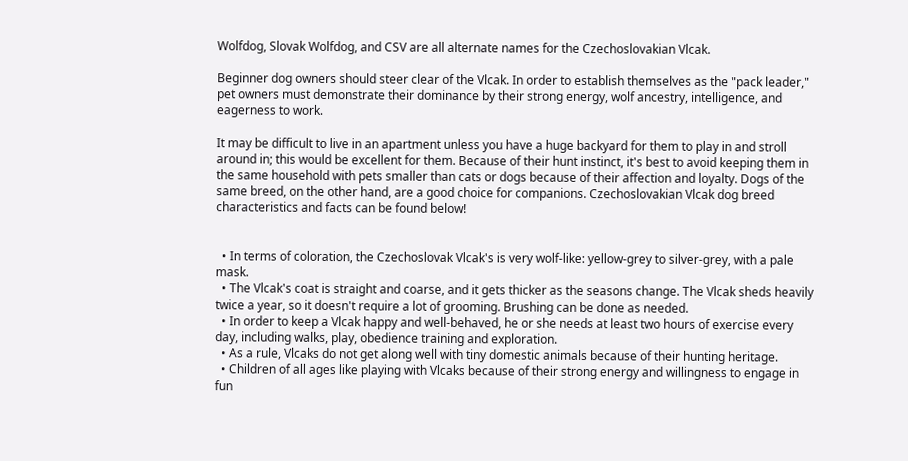Wolfdog, Slovak Wolfdog, and CSV are all alternate names for the Czechoslovakian Vlcak.

Beginner dog owners should steer clear of the Vlcak. In order to establish themselves as the "pack leader," pet owners must demonstrate their dominance by their strong energy, wolf ancestry, intelligence, and eagerness to work.

It may be difficult to live in an apartment unless you have a huge backyard for them to play in and stroll around in; this would be excellent for them. Because of their hunt instinct, it's best to avoid keeping them in the same household with pets smaller than cats or dogs because of their affection and loyalty. Dogs of the same breed, on the other hand, are a good choice for companions. Czechoslovakian Vlcak dog breed characteristics and facts can be found below!


  • In terms of coloration, the Czechoslovak Vlcak's is very wolf-like: yellow-grey to silver-grey, with a pale mask.
  • The Vlcak's coat is straight and coarse, and it gets thicker as the seasons change. The Vlcak sheds heavily twice a year, so it doesn't require a lot of grooming. Brushing can be done as needed.
  • In order to keep a Vlcak happy and well-behaved, he or she needs at least two hours of exercise every day, including walks, play, obedience training and exploration.
  • As a rule, Vlcaks do not get along well with tiny domestic animals because of their hunting heritage.
  • Children of all ages like playing with Vlcaks because of their strong energy and willingness to engage in fun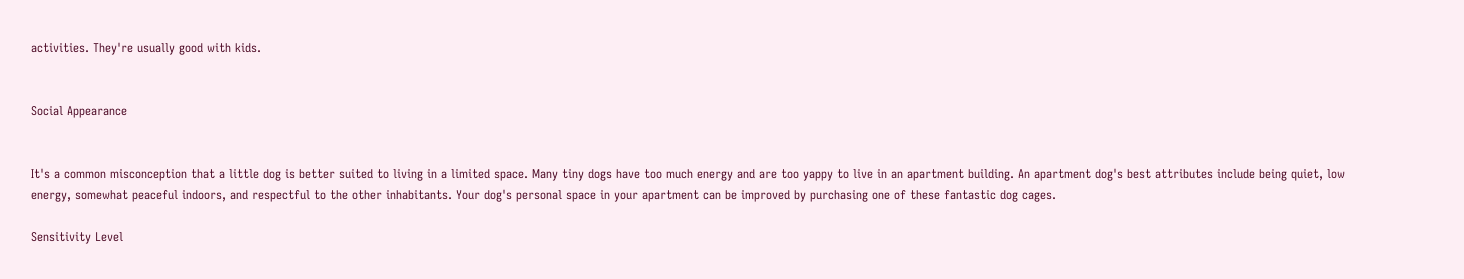activities. They're usually good with kids.


Social Appearance


It's a common misconception that a little dog is better suited to living in a limited space. Many tiny dogs have too much energy and are too yappy to live in an apartment building. An apartment dog's best attributes include being quiet, low energy, somewhat peaceful indoors, and respectful to the other inhabitants. Your dog's personal space in your apartment can be improved by purchasing one of these fantastic dog cages.

Sensitivity Level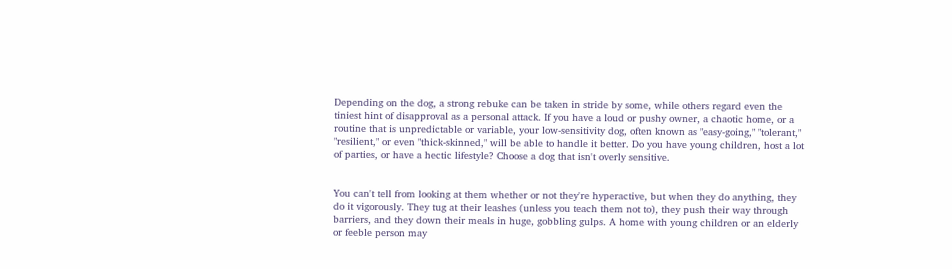Depending on the dog, a strong rebuke can be taken in stride by some, while others regard even the tiniest hint of disapproval as a personal attack. If you have a loud or pushy owner, a chaotic home, or a routine that is unpredictable or variable, your low-sensitivity dog, often known as "easy-going," "tolerant," "resilient," or even "thick-skinned," will be able to handle it better. Do you have young children, host a lot of parties, or have a hectic lifestyle? Choose a dog that isn't overly sensitive.


You can't tell from looking at them whether or not they're hyperactive, but when they do anything, they do it vigorously. They tug at their leashes (unless you teach them not to), they push their way through barriers, and they down their meals in huge, gobbling gulps. A home with young children or an elderly or feeble person may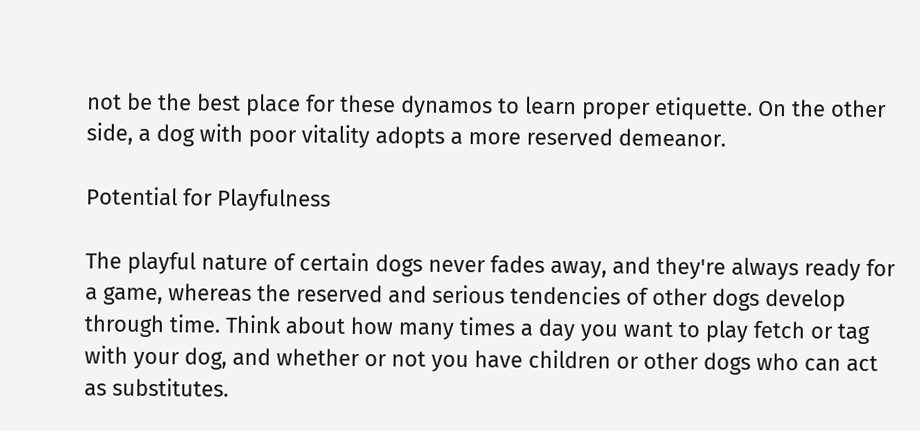not be the best place for these dynamos to learn proper etiquette. On the other side, a dog with poor vitality adopts a more reserved demeanor.

Potential for Playfulness

The playful nature of certain dogs never fades away, and they're always ready for a game, whereas the reserved and serious tendencies of other dogs develop through time. Think about how many times a day you want to play fetch or tag with your dog, and whether or not you have children or other dogs who can act as substitutes.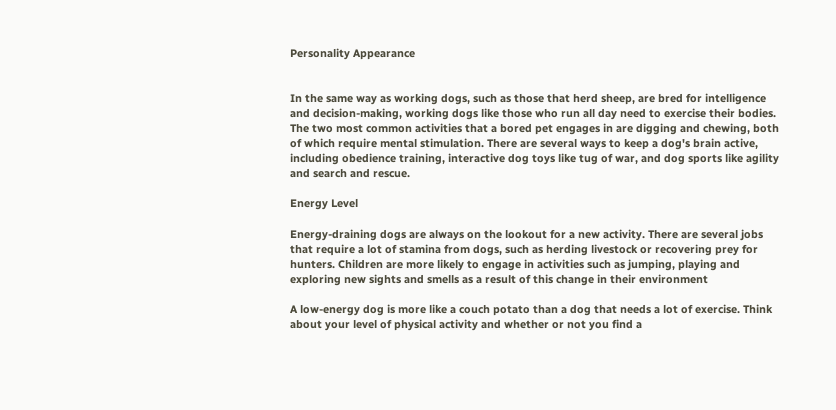Personality Appearance


In the same way as working dogs, such as those that herd sheep, are bred for intelligence and decision-making, working dogs like those who run all day need to exercise their bodies. The two most common activities that a bored pet engages in are digging and chewing, both of which require mental stimulation. There are several ways to keep a dog's brain active, including obedience training, interactive dog toys like tug of war, and dog sports like agility and search and rescue.

Energy Level

Energy-draining dogs are always on the lookout for a new activity. There are several jobs that require a lot of stamina from dogs, such as herding livestock or recovering prey for hunters. Children are more likely to engage in activities such as jumping, playing and exploring new sights and smells as a result of this change in their environment

A low-energy dog is more like a couch potato than a dog that needs a lot of exercise. Think about your level of physical activity and whether or not you find a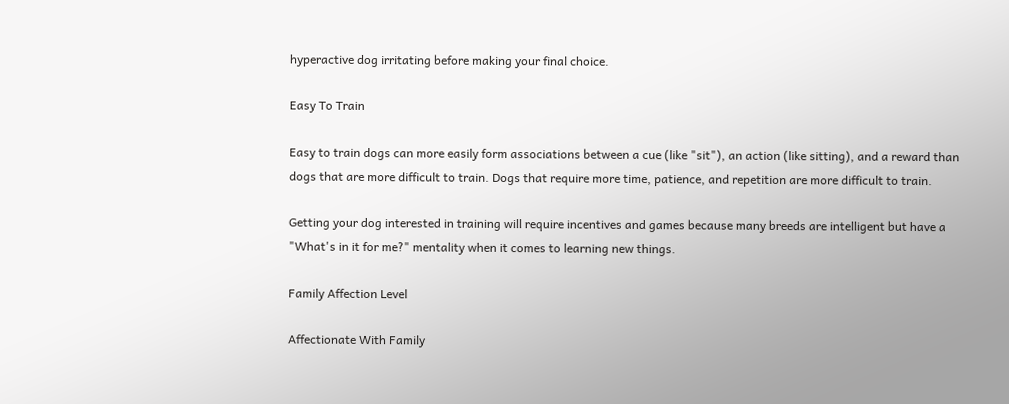hyperactive dog irritating before making your final choice.

Easy To Train

Easy to train dogs can more easily form associations between a cue (like "sit"), an action (like sitting), and a reward than dogs that are more difficult to train. Dogs that require more time, patience, and repetition are more difficult to train.

Getting your dog interested in training will require incentives and games because many breeds are intelligent but have a "What's in it for me?" mentality when it comes to learning new things.

Family Affection Level

Affectionate With Family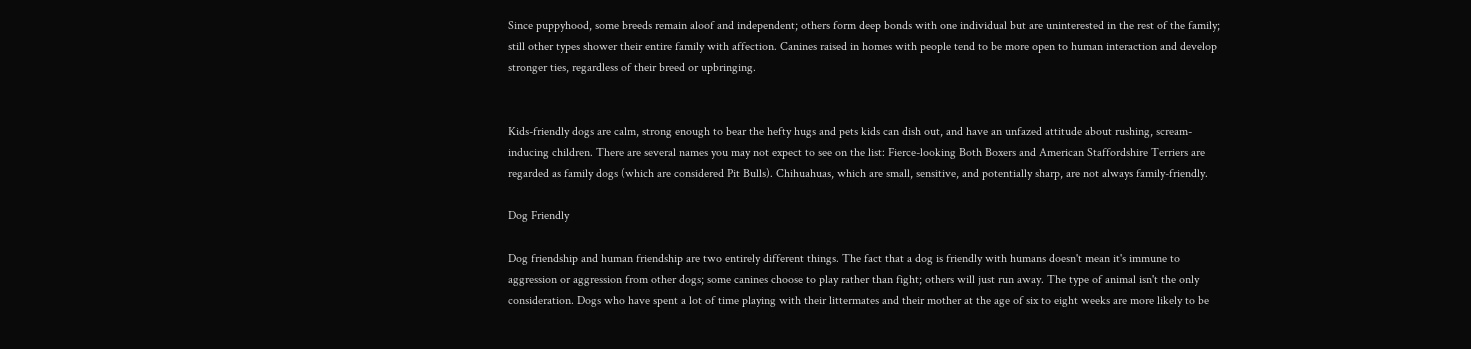Since puppyhood, some breeds remain aloof and independent; others form deep bonds with one individual but are uninterested in the rest of the family; still other types shower their entire family with affection. Canines raised in homes with people tend to be more open to human interaction and develop stronger ties, regardless of their breed or upbringing.


Kids-friendly dogs are calm, strong enough to bear the hefty hugs and pets kids can dish out, and have an unfazed attitude about rushing, scream-inducing children. There are several names you may not expect to see on the list: Fierce-looking Both Boxers and American Staffordshire Terriers are regarded as family dogs (which are considered Pit Bulls). Chihuahuas, which are small, sensitive, and potentially sharp, are not always family-friendly.

Dog Friendly

Dog friendship and human friendship are two entirely different things. The fact that a dog is friendly with humans doesn't mean it's immune to aggression or aggression from other dogs; some canines choose to play rather than fight; others will just run away. The type of animal isn't the only consideration. Dogs who have spent a lot of time playing with their littermates and their mother at the age of six to eight weeks are more likely to be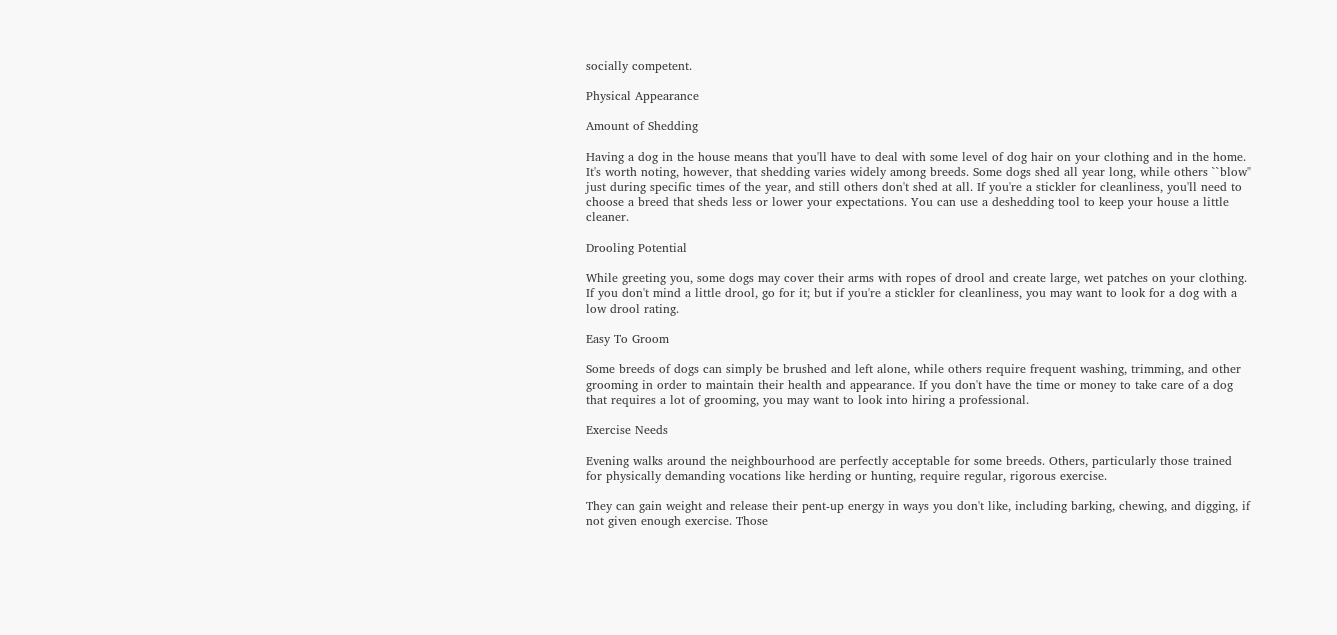socially competent.

Physical Appearance

Amount of Shedding

Having a dog in the house means that you'll have to deal with some level of dog hair on your clothing and in the home. It's worth noting, however, that shedding varies widely among breeds. Some dogs shed all year long, while others ``blow" just during specific times of the year, and still others don't shed at all. If you're a stickler for cleanliness, you'll need to choose a breed that sheds less or lower your expectations. You can use a deshedding tool to keep your house a little cleaner.

Drooling Potential

While greeting you, some dogs may cover their arms with ropes of drool and create large, wet patches on your clothing. If you don't mind a little drool, go for it; but if you're a stickler for cleanliness, you may want to look for a dog with a low drool rating.

Easy To Groom

Some breeds of dogs can simply be brushed and left alone, while others require frequent washing, trimming, and other grooming in order to maintain their health and appearance. If you don't have the time or money to take care of a dog that requires a lot of grooming, you may want to look into hiring a professional.

Exercise Needs

Evening walks around the neighbourhood are perfectly acceptable for some breeds. Others, particularly those trained for physically demanding vocations like herding or hunting, require regular, rigorous exercise.

They can gain weight and release their pent-up energy in ways you don't like, including barking, chewing, and digging, if not given enough exercise. Those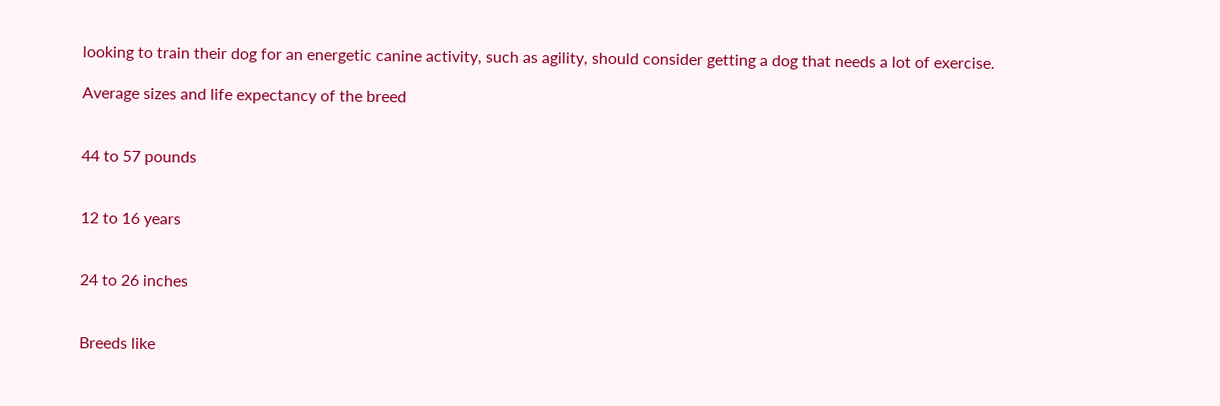looking to train their dog for an energetic canine activity, such as agility, should consider getting a dog that needs a lot of exercise.

Average sizes and life expectancy of the breed


44 to 57 pounds


12 to 16 years


24 to 26 inches


Breeds like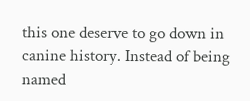this one deserve to go down in canine history. Instead of being named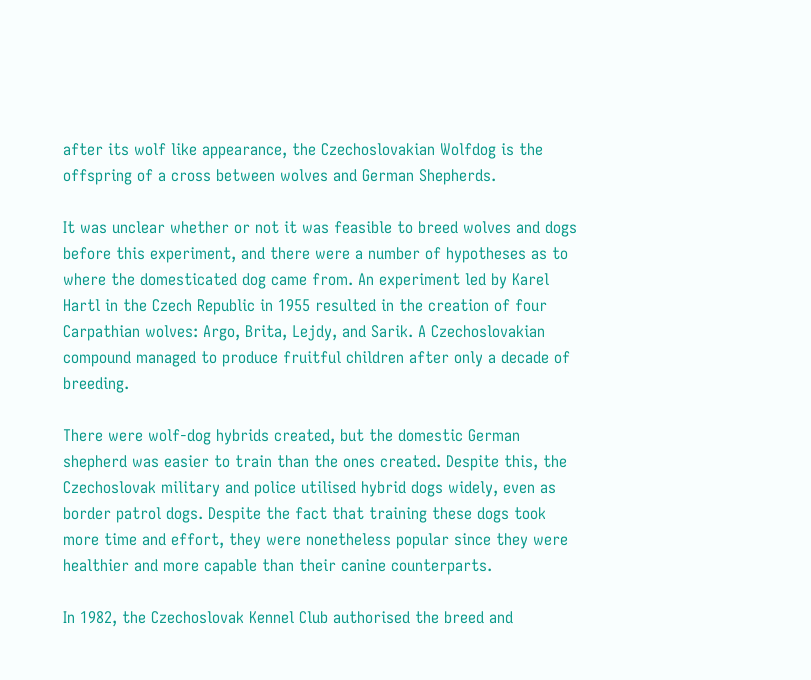after its wolf like appearance, the Czechoslovakian Wolfdog is the offspring of a cross between wolves and German Shepherds.

It was unclear whether or not it was feasible to breed wolves and dogs before this experiment, and there were a number of hypotheses as to where the domesticated dog came from. An experiment led by Karel Hartl in the Czech Republic in 1955 resulted in the creation of four Carpathian wolves: Argo, Brita, Lejdy, and Sarik. A Czechoslovakian compound managed to produce fruitful children after only a decade of breeding.

There were wolf-dog hybrids created, but the domestic German shepherd was easier to train than the ones created. Despite this, the Czechoslovak military and police utilised hybrid dogs widely, even as border patrol dogs. Despite the fact that training these dogs took more time and effort, they were nonetheless popular since they were healthier and more capable than their canine counterparts.

In 1982, the Czechoslovak Kennel Club authorised the breed and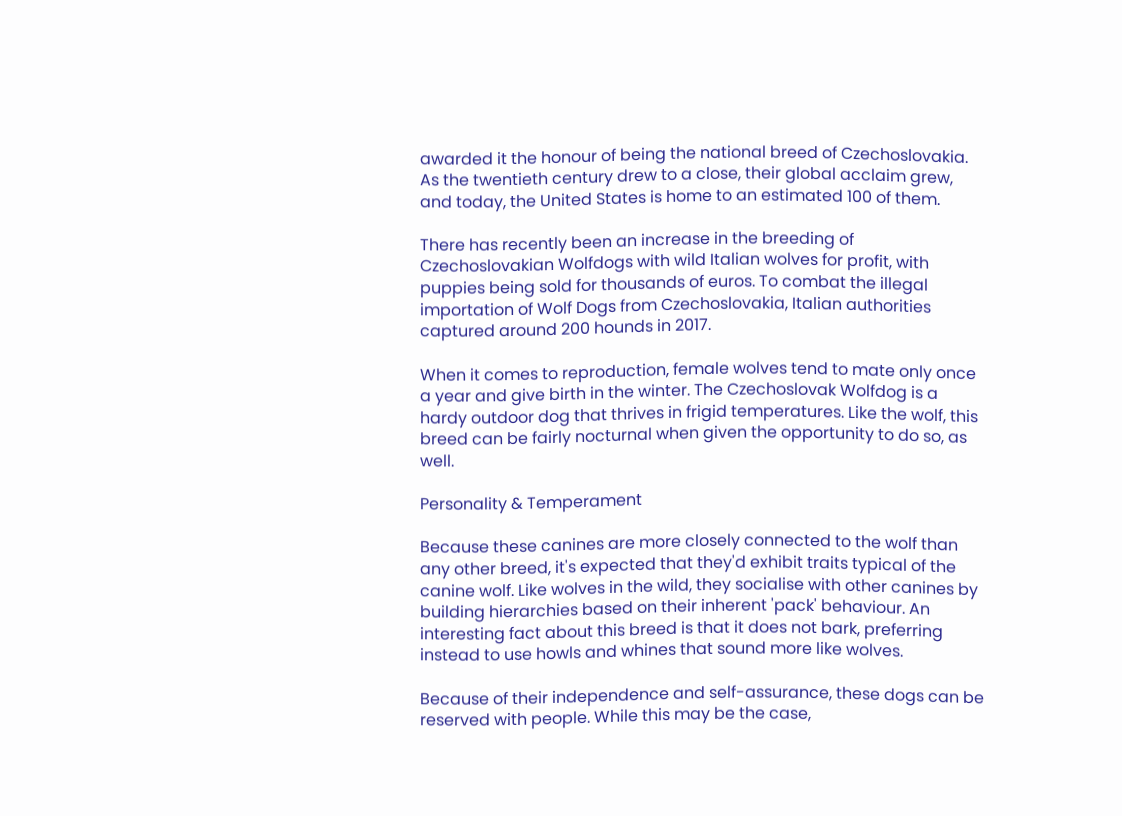awarded it the honour of being the national breed of Czechoslovakia. As the twentieth century drew to a close, their global acclaim grew, and today, the United States is home to an estimated 100 of them.

There has recently been an increase in the breeding of Czechoslovakian Wolfdogs with wild Italian wolves for profit, with puppies being sold for thousands of euros. To combat the illegal importation of Wolf Dogs from Czechoslovakia, Italian authorities captured around 200 hounds in 2017.

When it comes to reproduction, female wolves tend to mate only once a year and give birth in the winter. The Czechoslovak Wolfdog is a hardy outdoor dog that thrives in frigid temperatures. Like the wolf, this breed can be fairly nocturnal when given the opportunity to do so, as well.

Personality & Temperament

Because these canines are more closely connected to the wolf than any other breed, it's expected that they'd exhibit traits typical of the canine wolf. Like wolves in the wild, they socialise with other canines by building hierarchies based on their inherent 'pack' behaviour. An interesting fact about this breed is that it does not bark, preferring instead to use howls and whines that sound more like wolves.

Because of their independence and self-assurance, these dogs can be reserved with people. While this may be the case,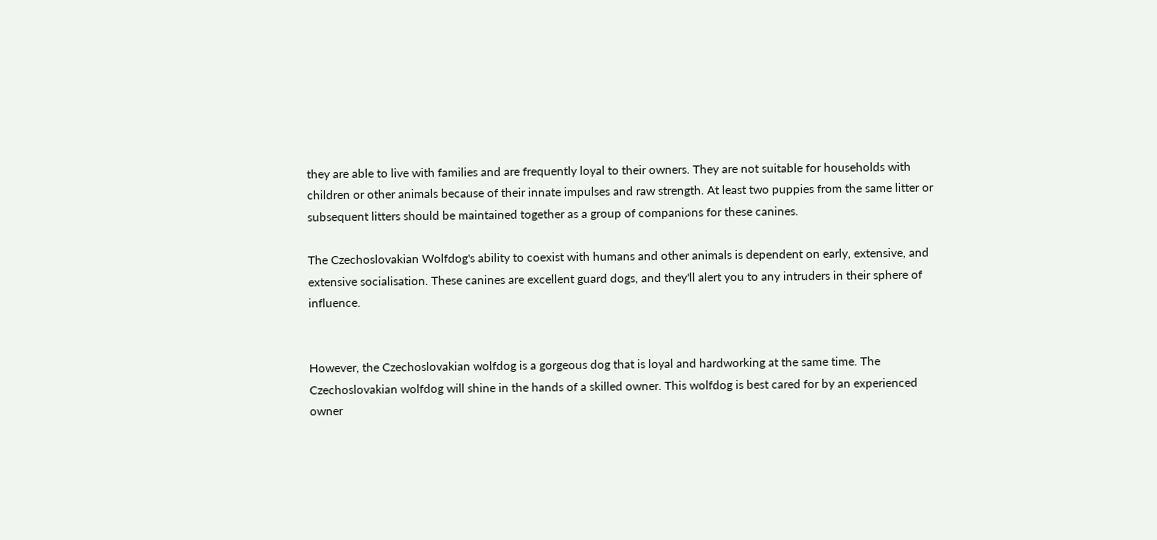they are able to live with families and are frequently loyal to their owners. They are not suitable for households with children or other animals because of their innate impulses and raw strength. At least two puppies from the same litter or subsequent litters should be maintained together as a group of companions for these canines.

The Czechoslovakian Wolfdog's ability to coexist with humans and other animals is dependent on early, extensive, and extensive socialisation. These canines are excellent guard dogs, and they'll alert you to any intruders in their sphere of influence.


However, the Czechoslovakian wolfdog is a gorgeous dog that is loyal and hardworking at the same time. The Czechoslovakian wolfdog will shine in the hands of a skilled owner. This wolfdog is best cared for by an experienced owner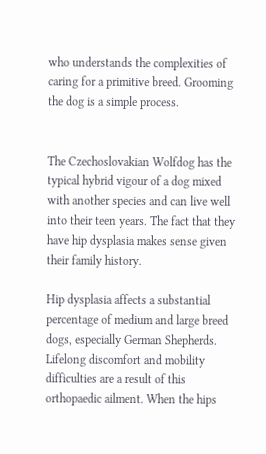who understands the complexities of caring for a primitive breed. Grooming the dog is a simple process.


The Czechoslovakian Wolfdog has the typical hybrid vigour of a dog mixed with another species and can live well into their teen years. The fact that they have hip dysplasia makes sense given their family history.

Hip dysplasia affects a substantial percentage of medium and large breed dogs, especially German Shepherds. Lifelong discomfort and mobility difficulties are a result of this orthopaedic ailment. When the hips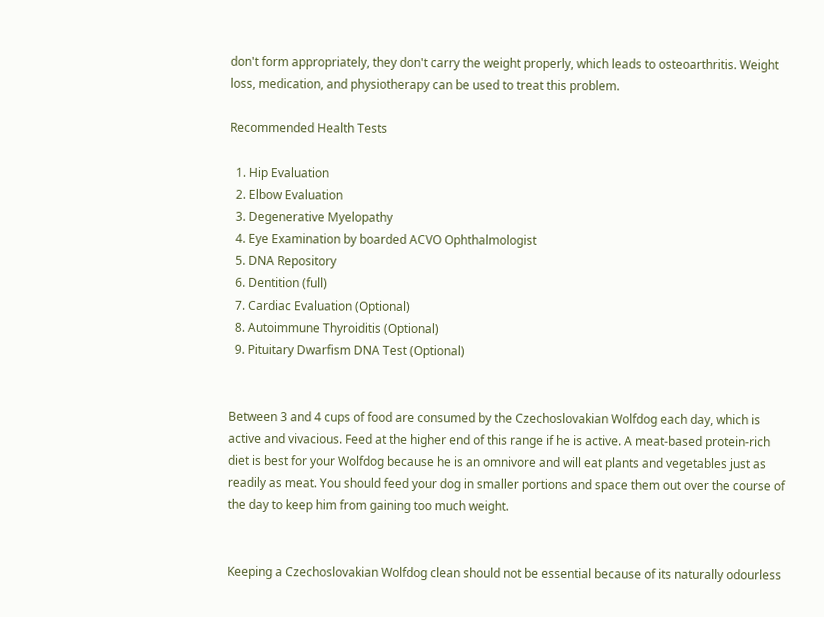don't form appropriately, they don't carry the weight properly, which leads to osteoarthritis. Weight loss, medication, and physiotherapy can be used to treat this problem.

Recommended Health Tests

  1. Hip Evaluation
  2. Elbow Evaluation
  3. Degenerative Myelopathy
  4. Eye Examination by boarded ACVO Ophthalmologist
  5. DNA Repository
  6. Dentition (full)
  7. Cardiac Evaluation (Optional)
  8. Autoimmune Thyroiditis (Optional)
  9. Pituitary Dwarfism DNA Test (Optional)


Between 3 and 4 cups of food are consumed by the Czechoslovakian Wolfdog each day, which is active and vivacious. Feed at the higher end of this range if he is active. A meat-based protein-rich diet is best for your Wolfdog because he is an omnivore and will eat plants and vegetables just as readily as meat. You should feed your dog in smaller portions and space them out over the course of the day to keep him from gaining too much weight.


Keeping a Czechoslovakian Wolfdog clean should not be essential because of its naturally odourless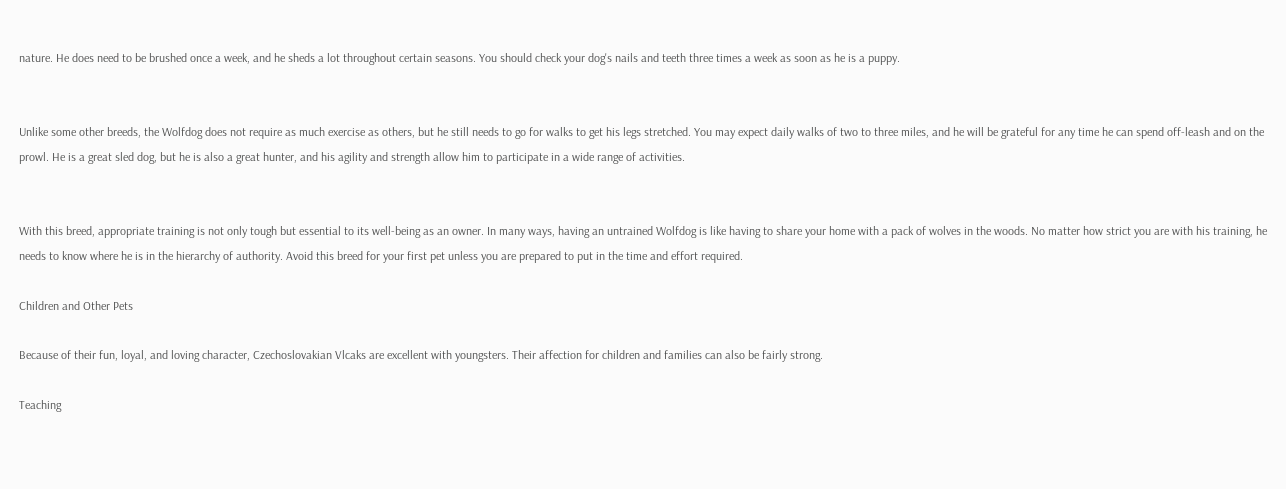nature. He does need to be brushed once a week, and he sheds a lot throughout certain seasons. You should check your dog's nails and teeth three times a week as soon as he is a puppy.


Unlike some other breeds, the Wolfdog does not require as much exercise as others, but he still needs to go for walks to get his legs stretched. You may expect daily walks of two to three miles, and he will be grateful for any time he can spend off-leash and on the prowl. He is a great sled dog, but he is also a great hunter, and his agility and strength allow him to participate in a wide range of activities.


With this breed, appropriate training is not only tough but essential to its well-being as an owner. In many ways, having an untrained Wolfdog is like having to share your home with a pack of wolves in the woods. No matter how strict you are with his training, he needs to know where he is in the hierarchy of authority. Avoid this breed for your first pet unless you are prepared to put in the time and effort required.

Children and Other Pets

Because of their fun, loyal, and loving character, Czechoslovakian Vlcaks are excellent with youngsters. Their affection for children and families can also be fairly strong.

Teaching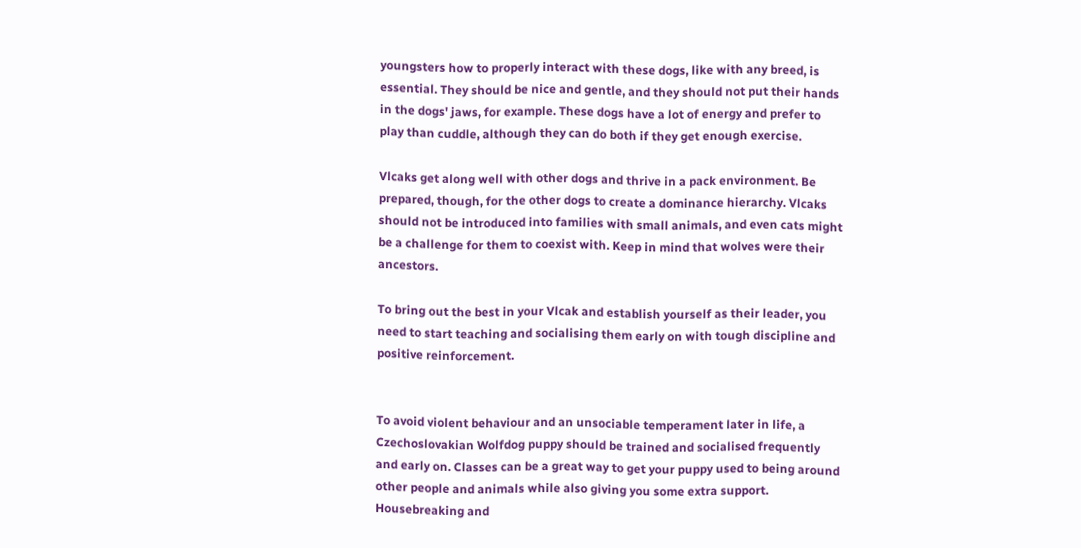youngsters how to properly interact with these dogs, like with any breed, is essential. They should be nice and gentle, and they should not put their hands in the dogs' jaws, for example. These dogs have a lot of energy and prefer to play than cuddle, although they can do both if they get enough exercise.

Vlcaks get along well with other dogs and thrive in a pack environment. Be prepared, though, for the other dogs to create a dominance hierarchy. Vlcaks should not be introduced into families with small animals, and even cats might be a challenge for them to coexist with. Keep in mind that wolves were their ancestors.

To bring out the best in your Vlcak and establish yourself as their leader, you need to start teaching and socialising them early on with tough discipline and positive reinforcement.


To avoid violent behaviour and an unsociable temperament later in life, a Czechoslovakian Wolfdog puppy should be trained and socialised frequently and early on. Classes can be a great way to get your puppy used to being around other people and animals while also giving you some extra support. Housebreaking and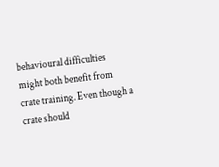behavioural difficulties might both benefit from crate training. Even though a crate should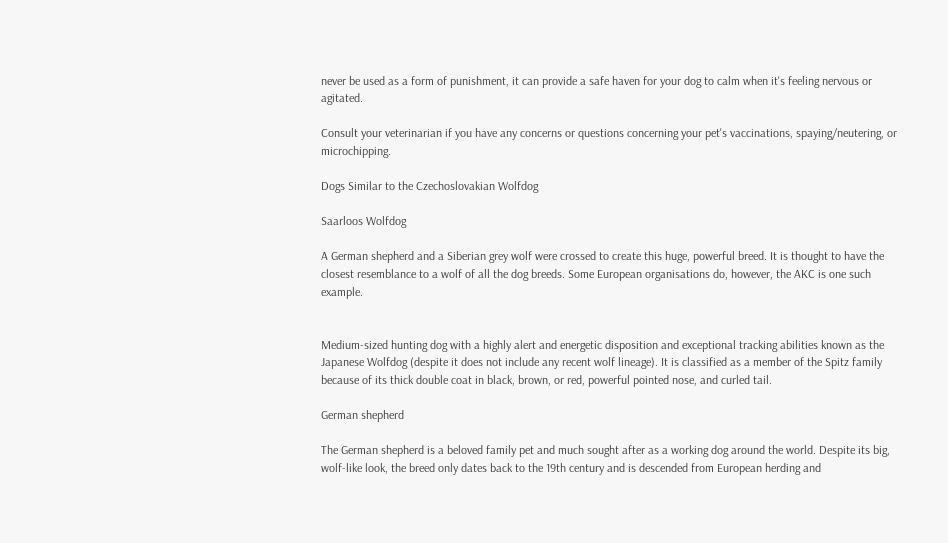never be used as a form of punishment, it can provide a safe haven for your dog to calm when it's feeling nervous or agitated.

Consult your veterinarian if you have any concerns or questions concerning your pet's vaccinations, spaying/neutering, or microchipping.

Dogs Similar to the Czechoslovakian Wolfdog

Saarloos Wolfdog

A German shepherd and a Siberian grey wolf were crossed to create this huge, powerful breed. It is thought to have the closest resemblance to a wolf of all the dog breeds. Some European organisations do, however, the AKC is one such example.


Medium-sized hunting dog with a highly alert and energetic disposition and exceptional tracking abilities known as the Japanese Wolfdog (despite it does not include any recent wolf lineage). It is classified as a member of the Spitz family because of its thick double coat in black, brown, or red, powerful pointed nose, and curled tail.

German shepherd

The German shepherd is a beloved family pet and much sought after as a working dog around the world. Despite its big, wolf-like look, the breed only dates back to the 19th century and is descended from European herding and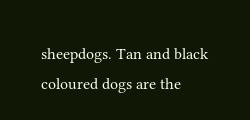sheepdogs. Tan and black coloured dogs are the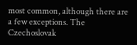most common, although there are a few exceptions. The Czechoslovak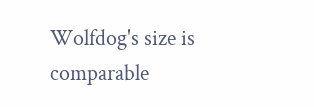Wolfdog's size is comparable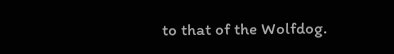to that of the Wolfdog.